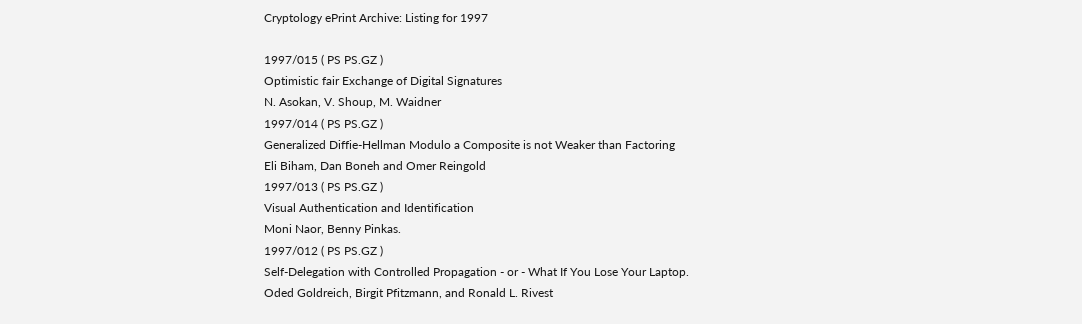Cryptology ePrint Archive: Listing for 1997

1997/015 ( PS PS.GZ )
Optimistic fair Exchange of Digital Signatures
N. Asokan, V. Shoup, M. Waidner
1997/014 ( PS PS.GZ )
Generalized Diffie-Hellman Modulo a Composite is not Weaker than Factoring
Eli Biham, Dan Boneh and Omer Reingold
1997/013 ( PS PS.GZ )
Visual Authentication and Identification
Moni Naor, Benny Pinkas.
1997/012 ( PS PS.GZ )
Self-Delegation with Controlled Propagation - or - What If You Lose Your Laptop.
Oded Goldreich, Birgit Pfitzmann, and Ronald L. Rivest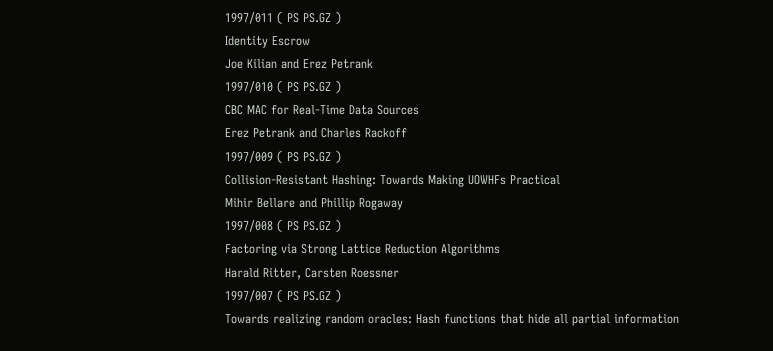1997/011 ( PS PS.GZ )
Identity Escrow
Joe Kilian and Erez Petrank
1997/010 ( PS PS.GZ )
CBC MAC for Real-Time Data Sources
Erez Petrank and Charles Rackoff
1997/009 ( PS PS.GZ )
Collision-Resistant Hashing: Towards Making UOWHFs Practical
Mihir Bellare and Phillip Rogaway
1997/008 ( PS PS.GZ )
Factoring via Strong Lattice Reduction Algorithms
Harald Ritter, Carsten Roessner
1997/007 ( PS PS.GZ )
Towards realizing random oracles: Hash functions that hide all partial information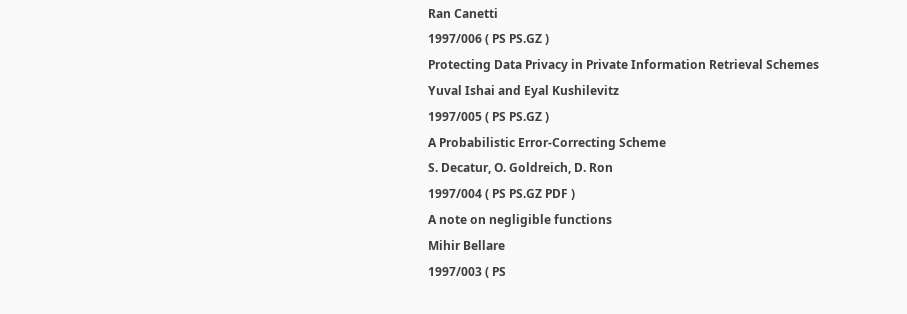Ran Canetti
1997/006 ( PS PS.GZ )
Protecting Data Privacy in Private Information Retrieval Schemes
Yuval Ishai and Eyal Kushilevitz
1997/005 ( PS PS.GZ )
A Probabilistic Error-Correcting Scheme
S. Decatur, O. Goldreich, D. Ron
1997/004 ( PS PS.GZ PDF )
A note on negligible functions
Mihir Bellare
1997/003 ( PS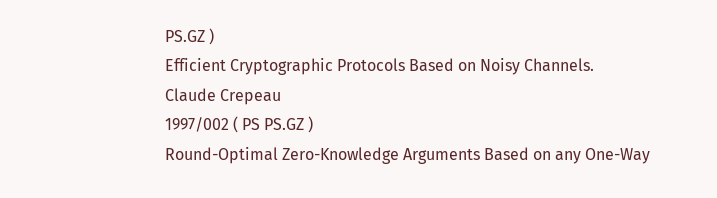PS.GZ )
Efficient Cryptographic Protocols Based on Noisy Channels.
Claude Crepeau
1997/002 ( PS PS.GZ )
Round-Optimal Zero-Knowledge Arguments Based on any One-Way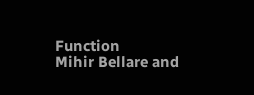Function
Mihir Bellare and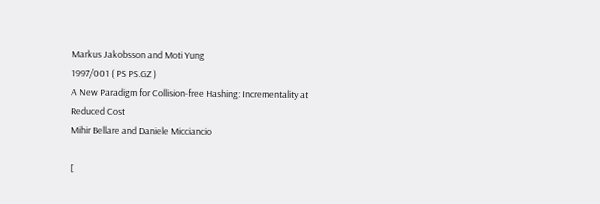Markus Jakobsson and Moti Yung
1997/001 ( PS PS.GZ )
A New Paradigm for Collision-free Hashing: Incrementality at Reduced Cost
Mihir Bellare and Daniele Micciancio

[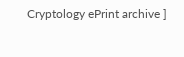Cryptology ePrint archive ]